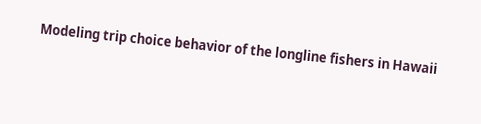Modeling trip choice behavior of the longline fishers in Hawaii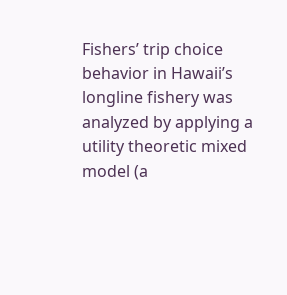Fishers’ trip choice behavior in Hawaii’s longline fishery was analyzed by applying a utility theoretic mixed model (a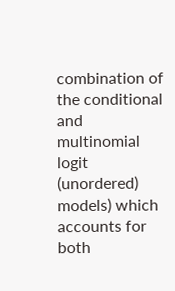combination of the conditional and multinomial logit (unordered) models) which accounts for both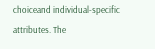choiceand individual-specific attributes. The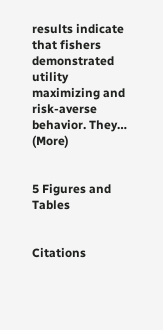results indicate that fishers demonstrated utility maximizing and risk-averse behavior. They… (More)


5 Figures and Tables


Citations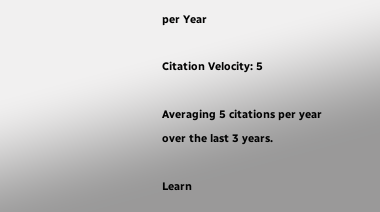per Year

Citation Velocity: 5

Averaging 5 citations per year over the last 3 years.

Learn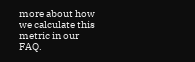more about how we calculate this metric in our FAQ.